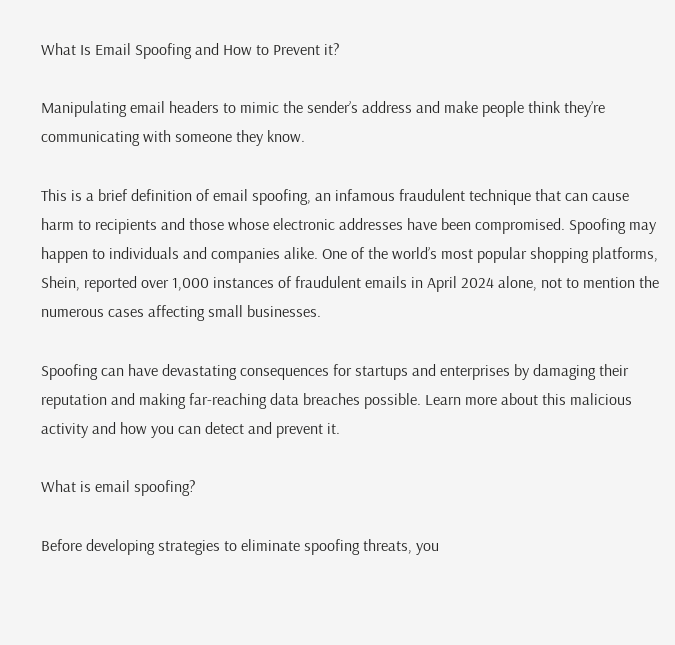What Is Email Spoofing and How to Prevent it?

Manipulating email headers to mimic the sender’s address and make people think they’re communicating with someone they know.

This is a brief definition of email spoofing, an infamous fraudulent technique that can cause harm to recipients and those whose electronic addresses have been compromised. Spoofing may happen to individuals and companies alike. One of the world’s most popular shopping platforms, Shein, reported over 1,000 instances of fraudulent emails in April 2024 alone, not to mention the numerous cases affecting small businesses.

Spoofing can have devastating consequences for startups and enterprises by damaging their reputation and making far-reaching data breaches possible. Learn more about this malicious activity and how you can detect and prevent it.

What is email spoofing?

Before developing strategies to eliminate spoofing threats, you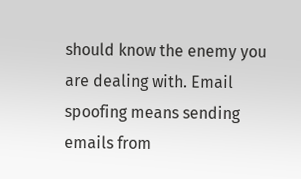should know the enemy you are dealing with. Email spoofing means sending emails from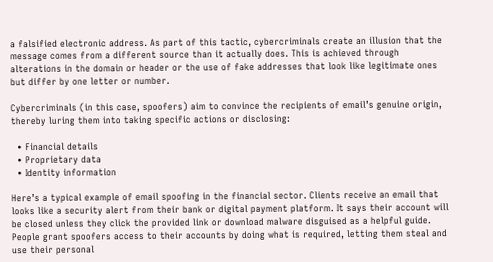a falsified electronic address. As part of this tactic, cybercriminals create an illusion that the message comes from a different source than it actually does. This is achieved through alterations in the domain or header or the use of fake addresses that look like legitimate ones but differ by one letter or number.

Cybercriminals (in this case, spoofers) aim to convince the recipients of email’s genuine origin, thereby luring them into taking specific actions or disclosing:

  • Financial details
  • Proprietary data
  • Identity information

Here’s a typical example of email spoofing in the financial sector. Clients receive an email that looks like a security alert from their bank or digital payment platform. It says their account will be closed unless they click the provided link or download malware disguised as a helpful guide. People grant spoofers access to their accounts by doing what is required, letting them steal and use their personal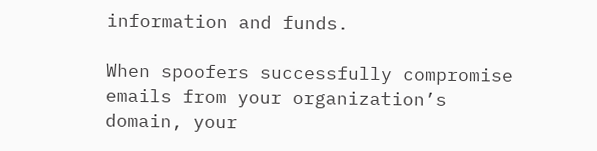information and funds.

When spoofers successfully compromise emails from your organization’s domain, your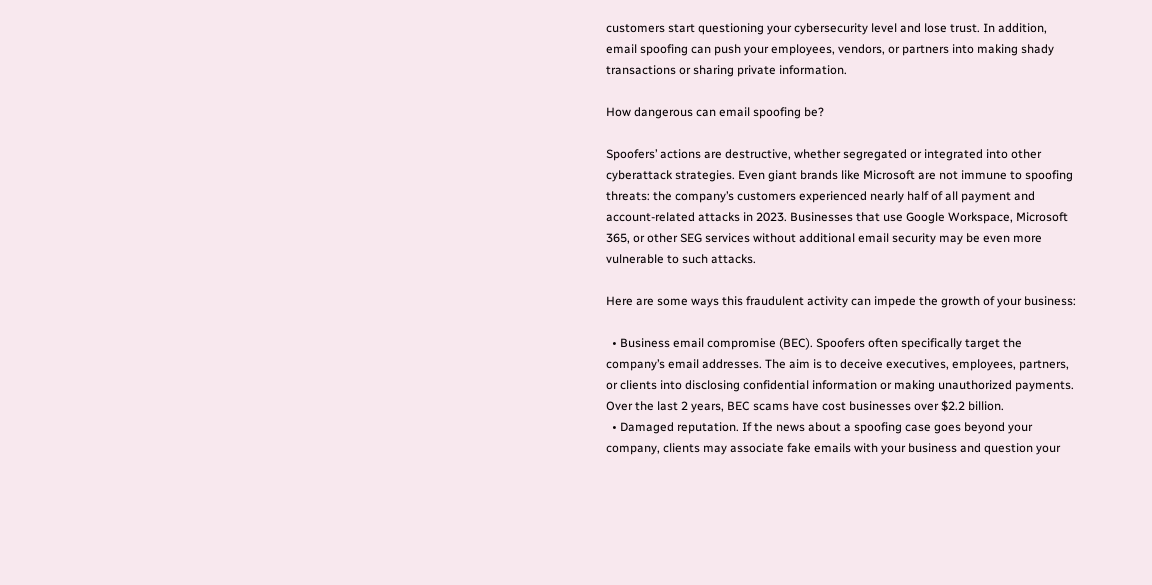customers start questioning your cybersecurity level and lose trust. In addition, email spoofing can push your employees, vendors, or partners into making shady transactions or sharing private information.

How dangerous can email spoofing be?

Spoofers’ actions are destructive, whether segregated or integrated into other cyberattack strategies. Even giant brands like Microsoft are not immune to spoofing threats: the company’s customers experienced nearly half of all payment and account-related attacks in 2023. Businesses that use Google Workspace, Microsoft 365, or other SEG services without additional email security may be even more vulnerable to such attacks.

Here are some ways this fraudulent activity can impede the growth of your business:

  • Business email compromise (BEC). Spoofers often specifically target the company’s email addresses. The aim is to deceive executives, employees, partners, or clients into disclosing confidential information or making unauthorized payments. Over the last 2 years, BEC scams have cost businesses over $2.2 billion.
  • Damaged reputation. If the news about a spoofing case goes beyond your company, clients may associate fake emails with your business and question your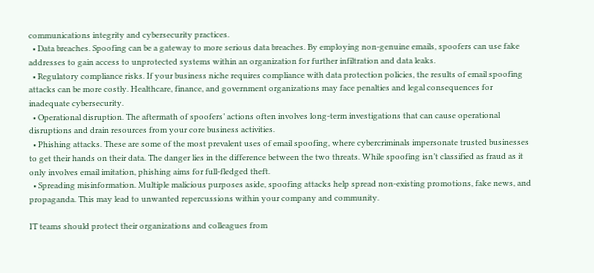communications integrity and cybersecurity practices.
  • Data breaches. Spoofing can be a gateway to more serious data breaches. By employing non-genuine emails, spoofers can use fake addresses to gain access to unprotected systems within an organization for further infiltration and data leaks.
  • Regulatory compliance risks. If your business niche requires compliance with data protection policies, the results of email spoofing attacks can be more costly. Healthcare, finance, and government organizations may face penalties and legal consequences for inadequate cybersecurity.
  • Operational disruption. The aftermath of spoofers’ actions often involves long-term investigations that can cause operational disruptions and drain resources from your core business activities.
  • Phishing attacks. These are some of the most prevalent uses of email spoofing, where cybercriminals impersonate trusted businesses to get their hands on their data. The danger lies in the difference between the two threats. While spoofing isn’t classified as fraud as it only involves email imitation, phishing aims for full-fledged theft.
  • Spreading misinformation. Multiple malicious purposes aside, spoofing attacks help spread non-existing promotions, fake news, and propaganda. This may lead to unwanted repercussions within your company and community.

IT teams should protect their organizations and colleagues from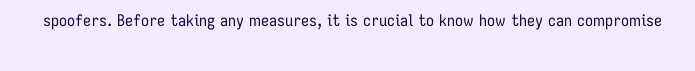spoofers. Before taking any measures, it is crucial to know how they can compromise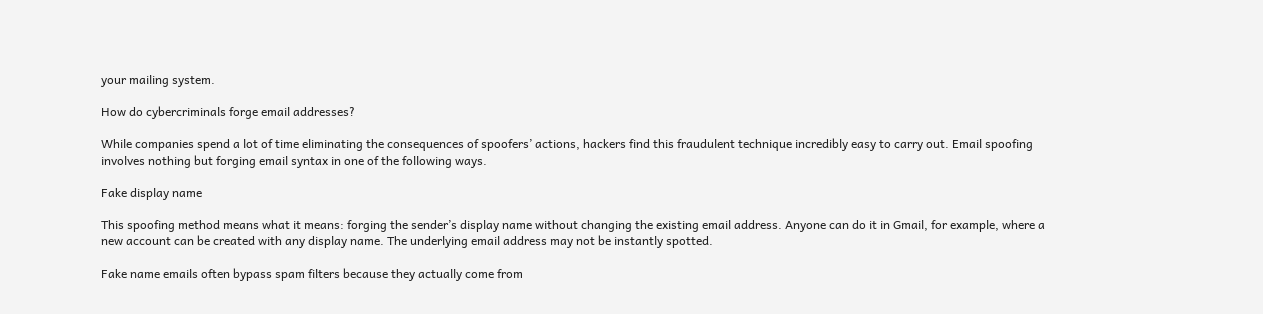your mailing system.

How do cybercriminals forge email addresses?

While companies spend a lot of time eliminating the consequences of spoofers’ actions, hackers find this fraudulent technique incredibly easy to carry out. Email spoofing involves nothing but forging email syntax in one of the following ways.

Fake display name

This spoofing method means what it means: forging the sender’s display name without changing the existing email address. Anyone can do it in Gmail, for example, where a new account can be created with any display name. The underlying email address may not be instantly spotted.

Fake name emails often bypass spam filters because they actually come from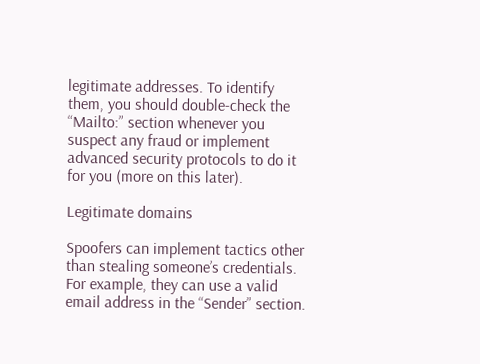legitimate addresses. To identify them, you should double-check the “Mailto:” section whenever you suspect any fraud or implement advanced security protocols to do it for you (more on this later).

Legitimate domains

Spoofers can implement tactics other than stealing someone’s credentials. For example, they can use a valid email address in the “Sender” section.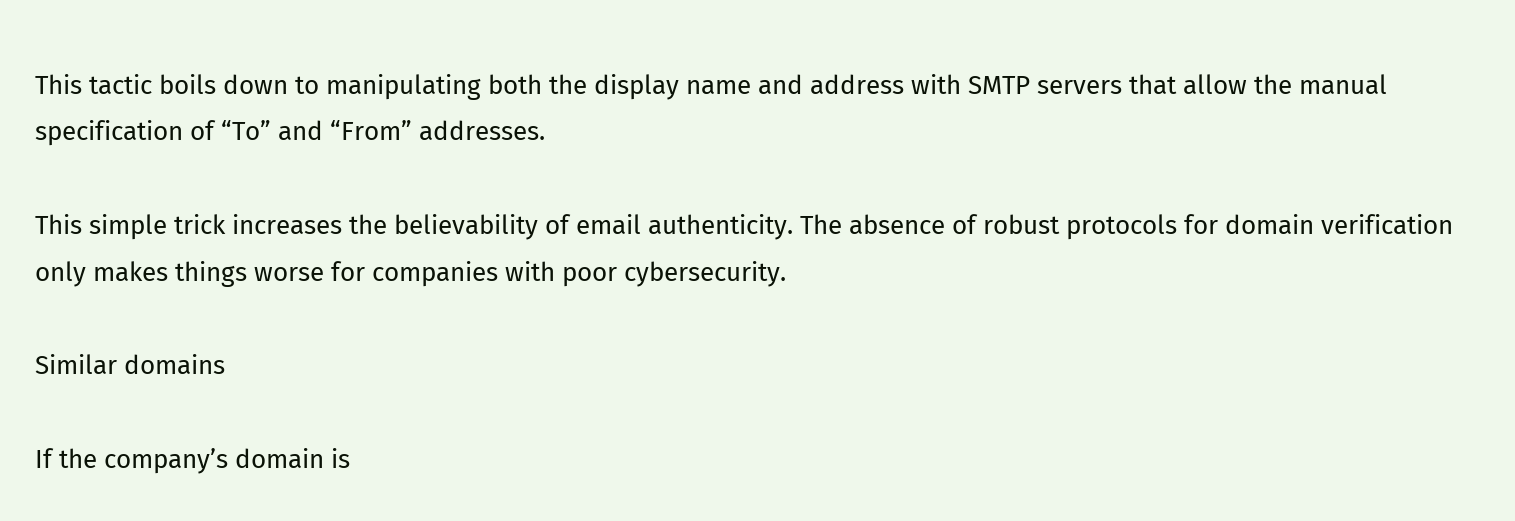This tactic boils down to manipulating both the display name and address with SMTP servers that allow the manual specification of “To” and “From” addresses.

This simple trick increases the believability of email authenticity. The absence of robust protocols for domain verification only makes things worse for companies with poor cybersecurity.

Similar domains

If the company’s domain is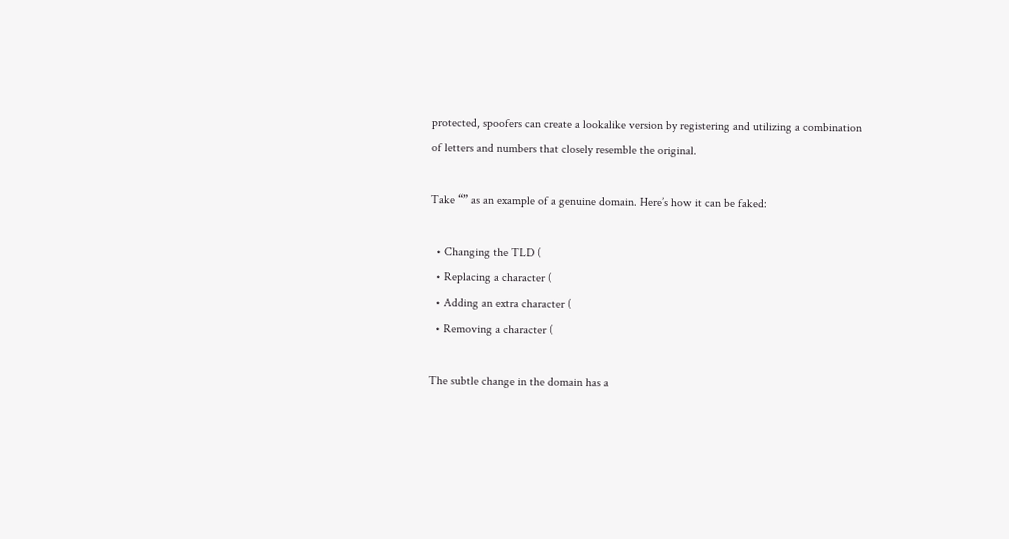protected, spoofers can create a lookalike version by registering and utilizing a combination of letters and numbers that closely resemble the original.

Take “” as an example of a genuine domain. Here’s how it can be faked:

  • Changing the TLD (
  • Replacing a character (
  • Adding an extra character (
  • Removing a character (

The subtle change in the domain has a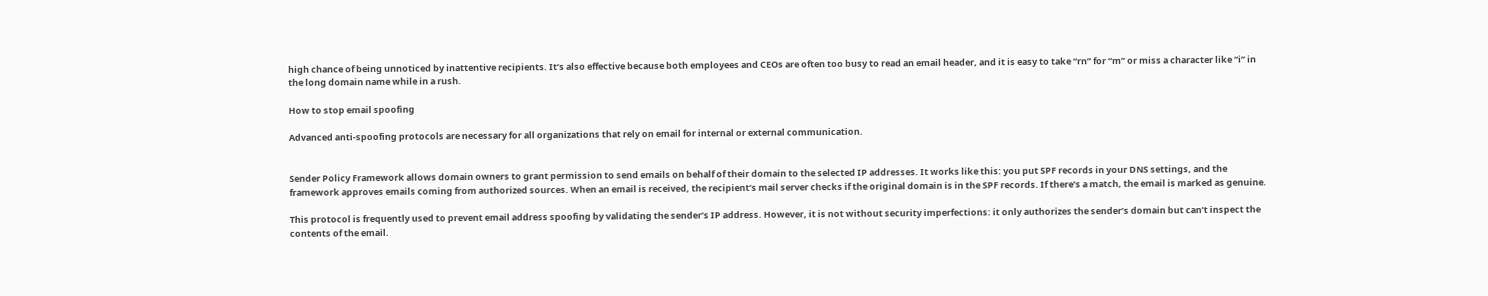high chance of being unnoticed by inattentive recipients. It’s also effective because both employees and CEOs are often too busy to read an email header, and it is easy to take “rn” for “m” or miss a character like “i” in the long domain name while in a rush.

How to stop email spoofing

Advanced anti-spoofing protocols are necessary for all organizations that rely on email for internal or external communication.


Sender Policy Framework allows domain owners to grant permission to send emails on behalf of their domain to the selected IP addresses. It works like this: you put SPF records in your DNS settings, and the framework approves emails coming from authorized sources. When an email is received, the recipient’s mail server checks if the original domain is in the SPF records. If there’s a match, the email is marked as genuine.

This protocol is frequently used to prevent email address spoofing by validating the sender’s IP address. However, it is not without security imperfections: it only authorizes the sender’s domain but can’t inspect the contents of the email.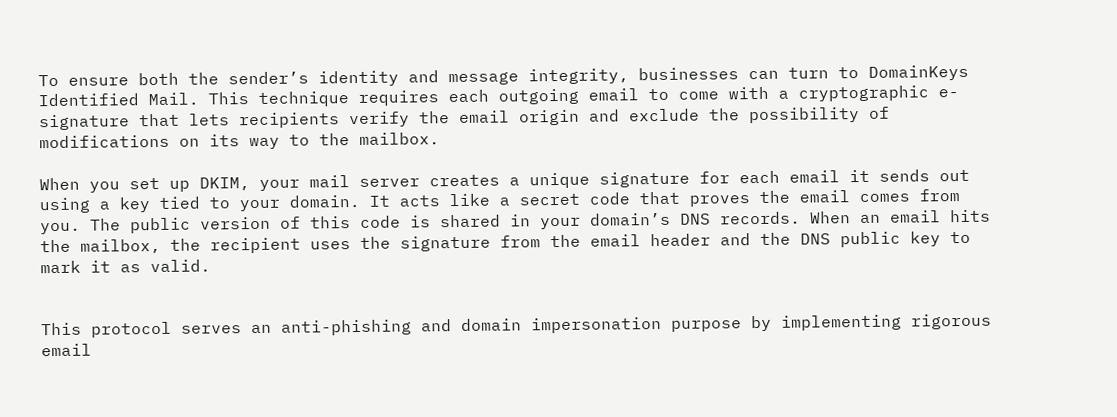To ensure both the sender’s identity and message integrity, businesses can turn to DomainKeys Identified Mail. This technique requires each outgoing email to come with a cryptographic e-signature that lets recipients verify the email origin and exclude the possibility of modifications on its way to the mailbox.

When you set up DKIM, your mail server creates a unique signature for each email it sends out using a key tied to your domain. It acts like a secret code that proves the email comes from you. The public version of this code is shared in your domain’s DNS records. When an email hits the mailbox, the recipient uses the signature from the email header and the DNS public key to mark it as valid.


This protocol serves an anti-phishing and domain impersonation purpose by implementing rigorous email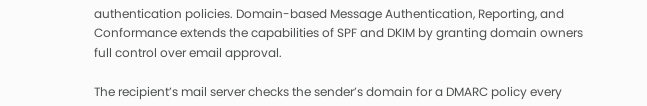authentication policies. Domain-based Message Authentication, Reporting, and Conformance extends the capabilities of SPF and DKIM by granting domain owners full control over email approval.

The recipient’s mail server checks the sender’s domain for a DMARC policy every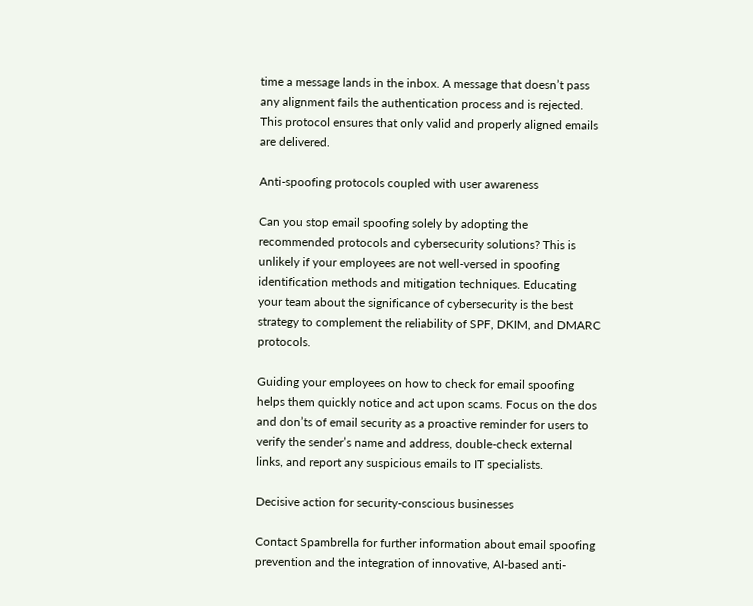time a message lands in the inbox. A message that doesn’t pass any alignment fails the authentication process and is rejected. This protocol ensures that only valid and properly aligned emails are delivered.

Anti-spoofing protocols coupled with user awareness

Can you stop email spoofing solely by adopting the recommended protocols and cybersecurity solutions? This is unlikely if your employees are not well-versed in spoofing identification methods and mitigation techniques. Educating your team about the significance of cybersecurity is the best strategy to complement the reliability of SPF, DKIM, and DMARC protocols.

Guiding your employees on how to check for email spoofing helps them quickly notice and act upon scams. Focus on the dos and don’ts of email security as a proactive reminder for users to verify the sender’s name and address, double-check external links, and report any suspicious emails to IT specialists.

Decisive action for security-conscious businesses

Contact Spambrella for further information about email spoofing prevention and the integration of innovative, AI-based anti-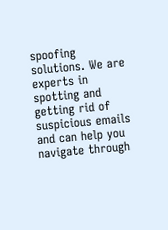spoofing solutions. We are experts in spotting and getting rid of suspicious emails and can help you navigate through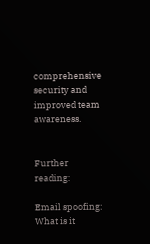comprehensive security and improved team awareness.


Further reading:

Email spoofing: What is it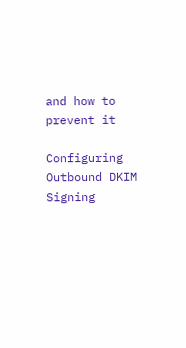and how to prevent it

Configuring Outbound DKIM Signing